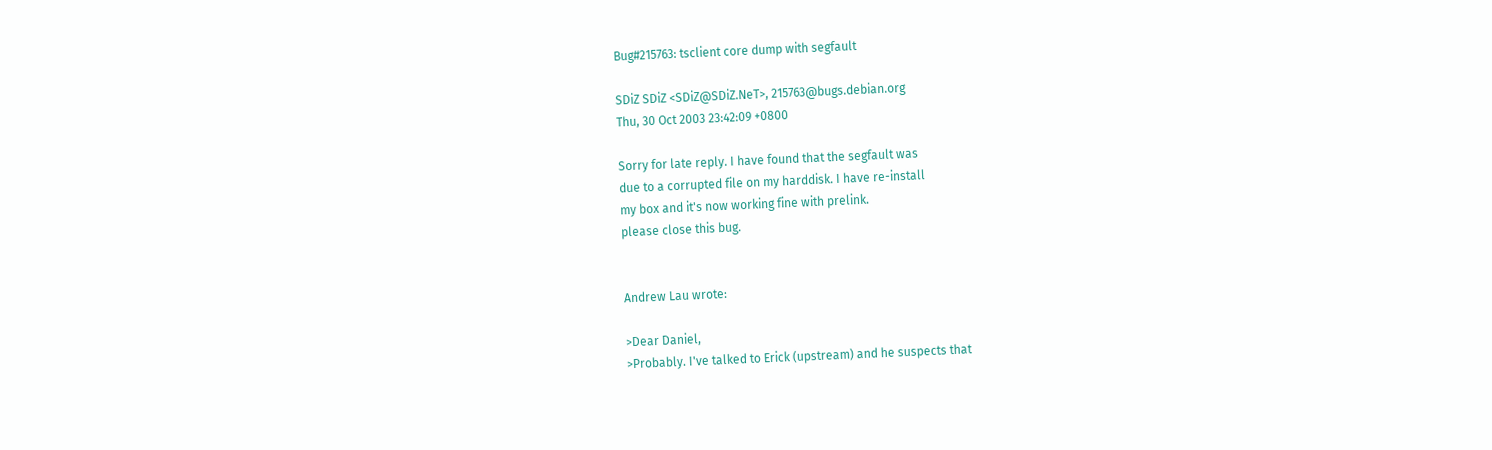Bug#215763: tsclient core dump with segfault

SDiZ SDiZ <SDiZ@SDiZ.NeT>, 215763@bugs.debian.org
Thu, 30 Oct 2003 23:42:09 +0800

Sorry for late reply. I have found that the segfault was
due to a corrupted file on my harddisk. I have re-install
my box and it's now working fine with prelink.
please close this bug.


Andrew Lau wrote:

>Dear Daniel,
>Probably. I've talked to Erick (upstream) and he suspects that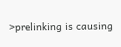>prelinking is causing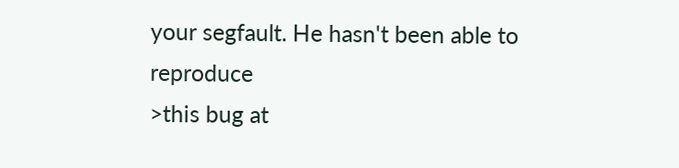your segfault. He hasn't been able to reproduce
>this bug at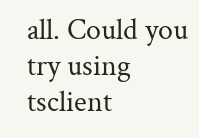all. Could you try using tsclient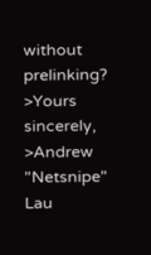without prelinking?
>Yours sincerely,
>Andrew "Netsnipe" Lau